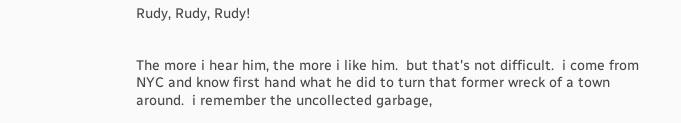Rudy, Rudy, Rudy!


The more i hear him, the more i like him.  but that's not difficult.  i come from NYC and know first hand what he did to turn that former wreck of a town around.  i remember the uncollected garbage,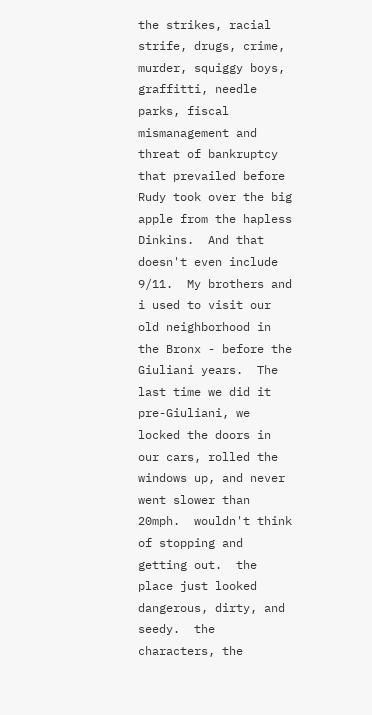the strikes, racial strife, drugs, crime, murder, squiggy boys, graffitti, needle parks, fiscal mismanagement and threat of bankruptcy that prevailed before Rudy took over the big apple from the hapless Dinkins.  And that doesn't even include 9/11.  My brothers and i used to visit our old neighborhood in the Bronx - before the Giuliani years.  The last time we did it pre-Giuliani, we locked the doors in our cars, rolled the windows up, and never went slower than 20mph.  wouldn't think of stopping and getting out.  the place just looked dangerous, dirty, and seedy.  the characters, the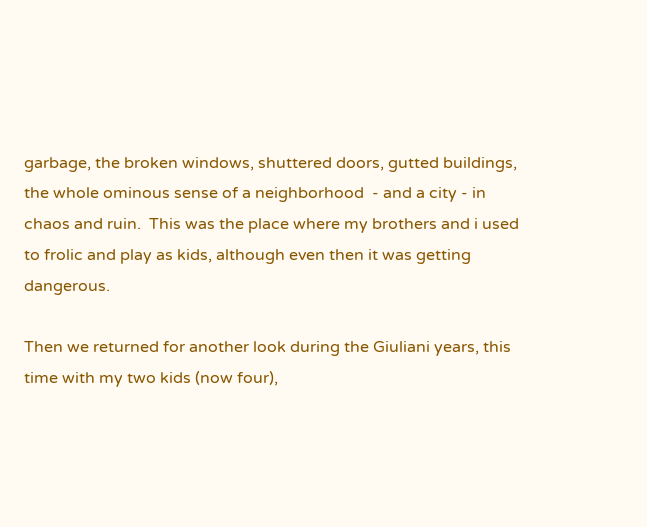garbage, the broken windows, shuttered doors, gutted buildings, the whole ominous sense of a neighborhood  - and a city - in chaos and ruin.  This was the place where my brothers and i used to frolic and play as kids, although even then it was getting dangerous.

Then we returned for another look during the Giuliani years, this time with my two kids (now four),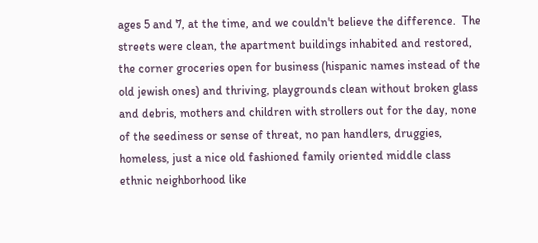ages 5 and 7, at the time, and we couldn't believe the difference.  The streets were clean, the apartment buildings inhabited and restored, the corner groceries open for business (hispanic names instead of the old jewish ones) and thriving, playgrounds clean without broken glass and debris, mothers and children with strollers out for the day, none of the seediness or sense of threat, no pan handlers, druggies, homeless, just a nice old fashioned family oriented middle class ethnic neighborhood like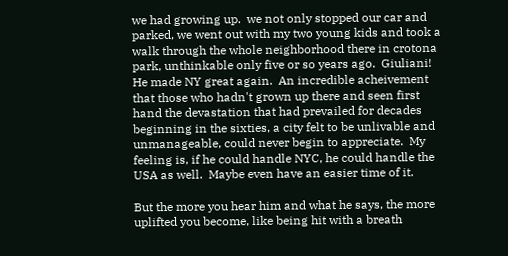we had growing up.  we not only stopped our car and parked, we went out with my two young kids and took a walk through the whole neighborhood there in crotona park, unthinkable only five or so years ago.  Giuliani!  He made NY great again.  An incredible acheivement that those who hadn't grown up there and seen first hand the devastation that had prevailed for decades beginning in the sixties, a city felt to be unlivable and unmanageable, could never begin to appreciate.  My feeling is, if he could handle NYC, he could handle the USA as well.  Maybe even have an easier time of it.

But the more you hear him and what he says, the more uplifted you become, like being hit with a breath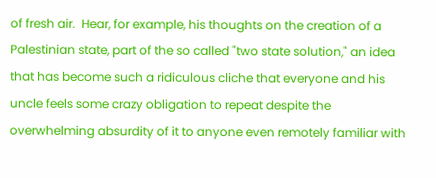of fresh air.  Hear, for example, his thoughts on the creation of a Palestinian state, part of the so called "two state solution," an idea that has become such a ridiculous cliche that everyone and his uncle feels some crazy obligation to repeat despite the overwhelming absurdity of it to anyone even remotely familiar with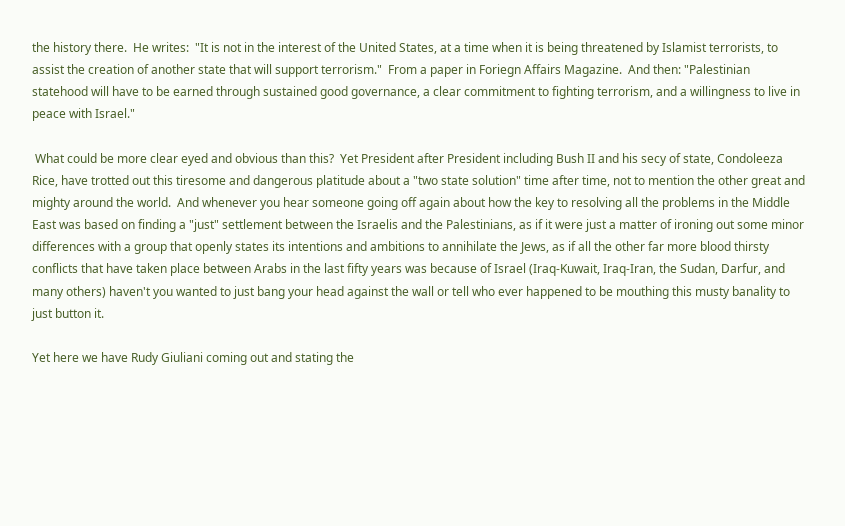the history there.  He writes:  "It is not in the interest of the United States, at a time when it is being threatened by Islamist terrorists, to assist the creation of another state that will support terrorism."  From a paper in Foriegn Affairs Magazine.  And then: "Palestinian statehood will have to be earned through sustained good governance, a clear commitment to fighting terrorism, and a willingness to live in peace with Israel."

 What could be more clear eyed and obvious than this?  Yet President after President including Bush II and his secy of state, Condoleeza Rice, have trotted out this tiresome and dangerous platitude about a "two state solution" time after time, not to mention the other great and mighty around the world.  And whenever you hear someone going off again about how the key to resolving all the problems in the Middle East was based on finding a "just" settlement between the Israelis and the Palestinians, as if it were just a matter of ironing out some minor differences with a group that openly states its intentions and ambitions to annihilate the Jews, as if all the other far more blood thirsty conflicts that have taken place between Arabs in the last fifty years was because of Israel (Iraq-Kuwait, Iraq-Iran, the Sudan, Darfur, and many others) haven't you wanted to just bang your head against the wall or tell who ever happened to be mouthing this musty banality to just button it.

Yet here we have Rudy Giuliani coming out and stating the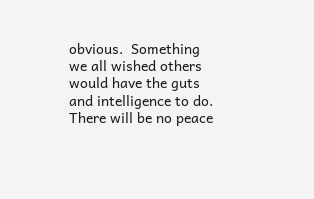obvious.  Something we all wished others would have the guts and intelligence to do.  There will be no peace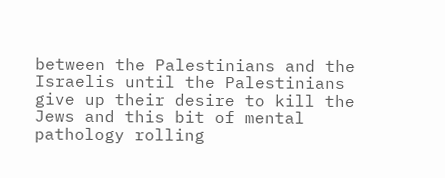between the Palestinians and the Israelis until the Palestinians give up their desire to kill the Jews and this bit of mental pathology rolling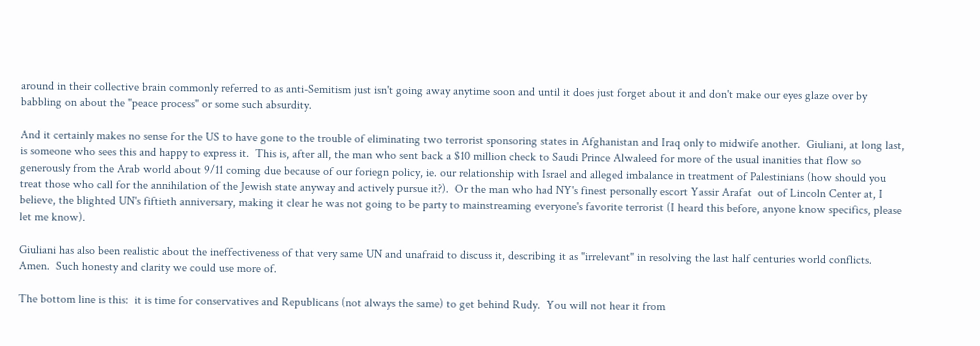around in their collective brain commonly referred to as anti-Semitism just isn't going away anytime soon and until it does just forget about it and don't make our eyes glaze over by babbling on about the "peace process" or some such absurdity.

And it certainly makes no sense for the US to have gone to the trouble of eliminating two terrorist sponsoring states in Afghanistan and Iraq only to midwife another.  Giuliani, at long last, is someone who sees this and happy to express it.  This is, after all, the man who sent back a $10 million check to Saudi Prince Alwaleed for more of the usual inanities that flow so generously from the Arab world about 9/11 coming due because of our foriegn policy, ie. our relationship with Israel and alleged imbalance in treatment of Palestinians (how should you treat those who call for the annihilation of the Jewish state anyway and actively pursue it?).  Or the man who had NY's finest personally escort Yassir Arafat  out of Lincoln Center at, I believe, the blighted UN's fiftieth anniversary, making it clear he was not going to be party to mainstreaming everyone's favorite terrorist (I heard this before, anyone know specifics, please let me know).

Giuliani has also been realistic about the ineffectiveness of that very same UN and unafraid to discuss it, describing it as "irrelevant" in resolving the last half centuries world conflicts.  Amen.  Such honesty and clarity we could use more of.

The bottom line is this:  it is time for conservatives and Republicans (not always the same) to get behind Rudy.  You will not hear it from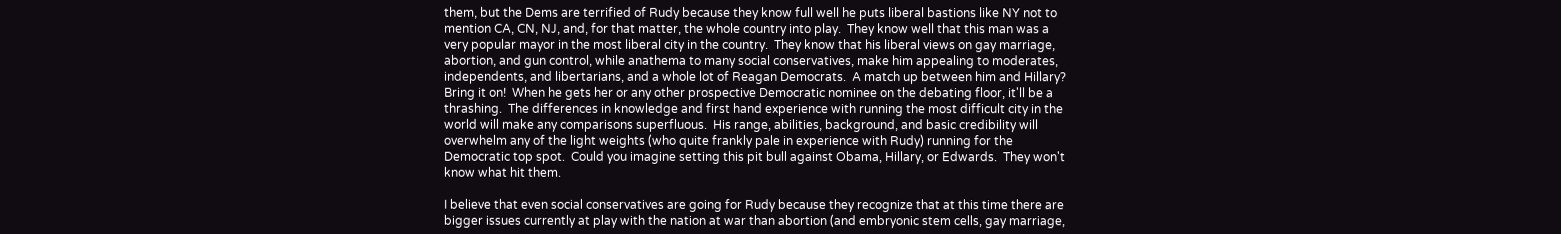them, but the Dems are terrified of Rudy because they know full well he puts liberal bastions like NY not to mention CA, CN, NJ, and, for that matter, the whole country into play.  They know well that this man was a very popular mayor in the most liberal city in the country.  They know that his liberal views on gay marriage, abortion, and gun control, while anathema to many social conservatives, make him appealing to moderates, independents, and libertarians, and a whole lot of Reagan Democrats.  A match up between him and Hillary?  Bring it on!  When he gets her or any other prospective Democratic nominee on the debating floor, it'll be a thrashing.  The differences in knowledge and first hand experience with running the most difficult city in the world will make any comparisons superfluous.  His range, abilities, background, and basic credibility will overwhelm any of the light weights (who quite frankly pale in experience with Rudy) running for the Democratic top spot.  Could you imagine setting this pit bull against Obama, Hillary, or Edwards.  They won't know what hit them.

I believe that even social conservatives are going for Rudy because they recognize that at this time there are bigger issues currently at play with the nation at war than abortion (and embryonic stem cells, gay marriage,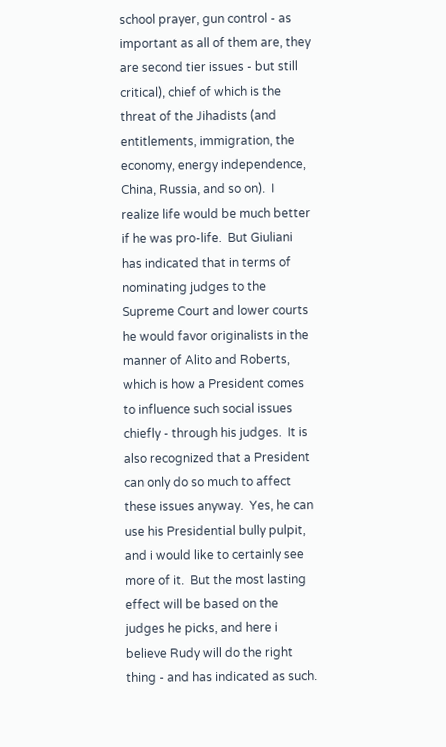school prayer, gun control - as important as all of them are, they are second tier issues - but still critical), chief of which is the threat of the Jihadists (and entitlements, immigration, the economy, energy independence, China, Russia, and so on).  I realize life would be much better if he was pro-life.  But Giuliani has indicated that in terms of nominating judges to the Supreme Court and lower courts he would favor originalists in the manner of Alito and Roberts, which is how a President comes to influence such social issues chiefly - through his judges.  It is also recognized that a President can only do so much to affect these issues anyway.  Yes, he can use his Presidential bully pulpit, and i would like to certainly see more of it.  But the most lasting effect will be based on the judges he picks, and here i believe Rudy will do the right thing - and has indicated as such.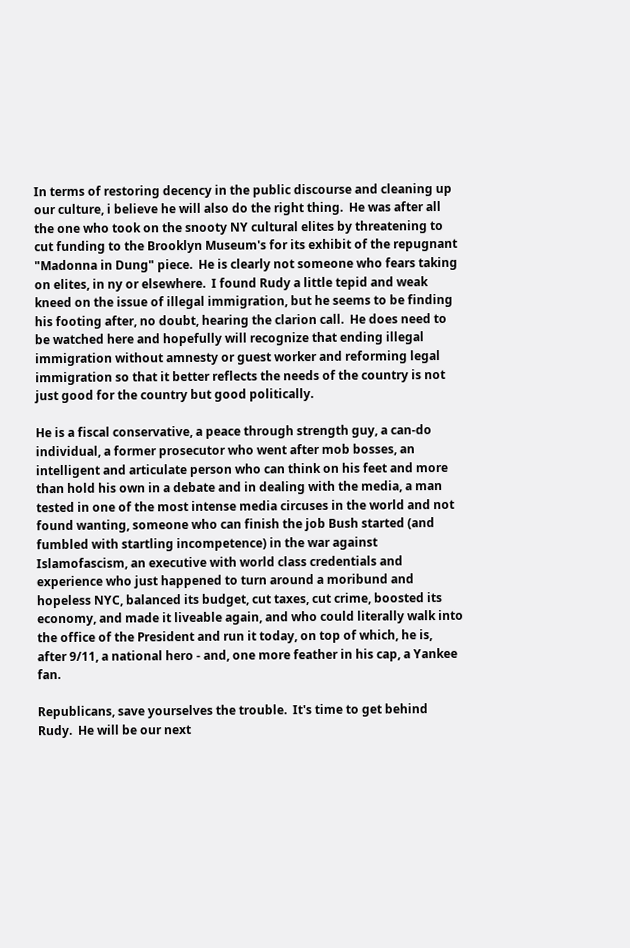In terms of restoring decency in the public discourse and cleaning up our culture, i believe he will also do the right thing.  He was after all the one who took on the snooty NY cultural elites by threatening to cut funding to the Brooklyn Museum's for its exhibit of the repugnant "Madonna in Dung" piece.  He is clearly not someone who fears taking on elites, in ny or elsewhere.  I found Rudy a little tepid and weak kneed on the issue of illegal immigration, but he seems to be finding his footing after, no doubt, hearing the clarion call.  He does need to be watched here and hopefully will recognize that ending illegal immigration without amnesty or guest worker and reforming legal immigration so that it better reflects the needs of the country is not just good for the country but good politically.

He is a fiscal conservative, a peace through strength guy, a can-do individual, a former prosecutor who went after mob bosses, an intelligent and articulate person who can think on his feet and more than hold his own in a debate and in dealing with the media, a man tested in one of the most intense media circuses in the world and not found wanting, someone who can finish the job Bush started (and fumbled with startling incompetence) in the war against Islamofascism, an executive with world class credentials and experience who just happened to turn around a moribund and hopeless NYC, balanced its budget, cut taxes, cut crime, boosted its economy, and made it liveable again, and who could literally walk into the office of the President and run it today, on top of which, he is, after 9/11, a national hero - and, one more feather in his cap, a Yankee fan.

Republicans, save yourselves the trouble.  It's time to get behind Rudy.  He will be our next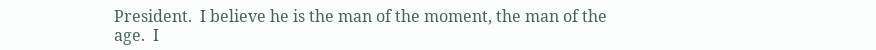President.  I believe he is the man of the moment, the man of the age.  I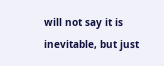will not say it is inevitable, but just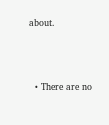about.





  • There are no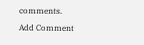comments.
Add Comment